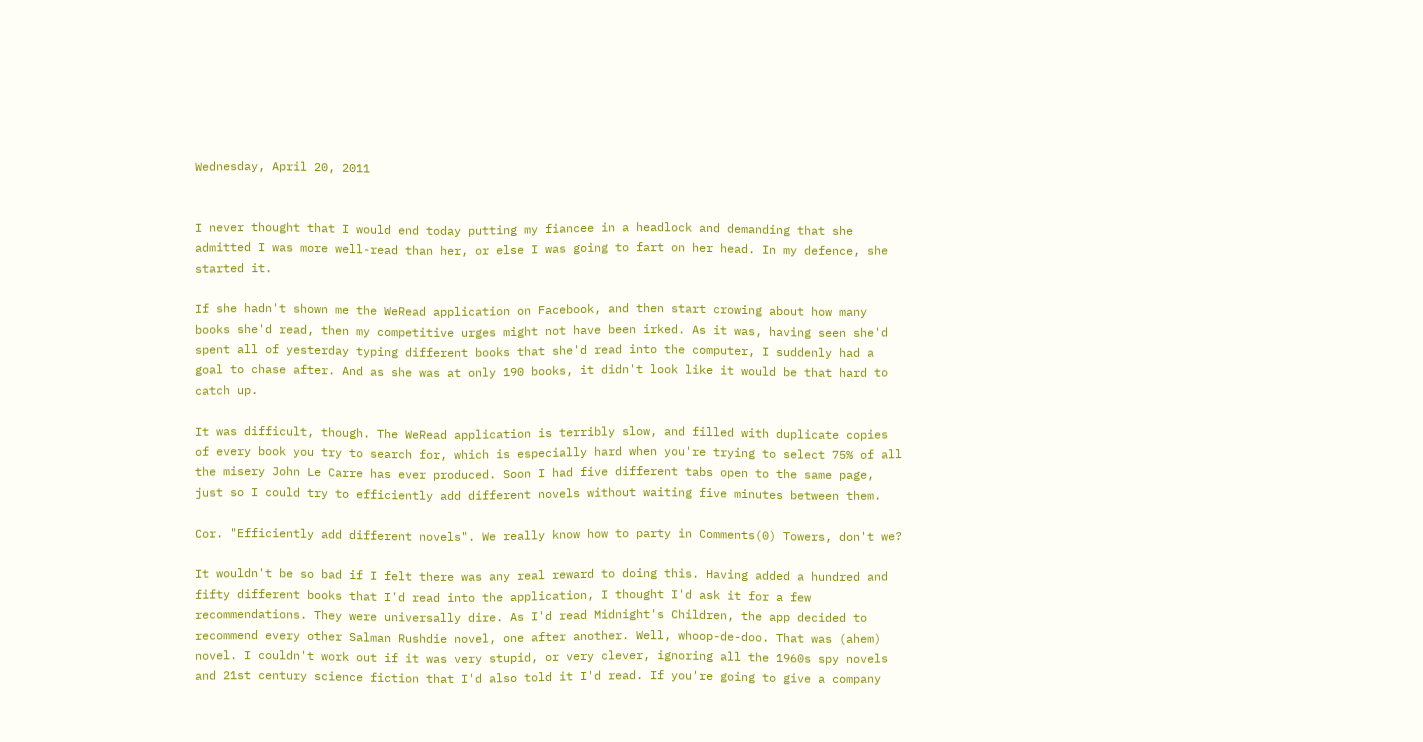Wednesday, April 20, 2011


I never thought that I would end today putting my fiancee in a headlock and demanding that she admitted I was more well-read than her, or else I was going to fart on her head. In my defence, she started it.

If she hadn't shown me the WeRead application on Facebook, and then start crowing about how many books she'd read, then my competitive urges might not have been irked. As it was, having seen she'd spent all of yesterday typing different books that she'd read into the computer, I suddenly had a goal to chase after. And as she was at only 190 books, it didn't look like it would be that hard to catch up.

It was difficult, though. The WeRead application is terribly slow, and filled with duplicate copies of every book you try to search for, which is especially hard when you're trying to select 75% of all the misery John Le Carre has ever produced. Soon I had five different tabs open to the same page, just so I could try to efficiently add different novels without waiting five minutes between them.

Cor. "Efficiently add different novels". We really know how to party in Comments(0) Towers, don't we?

It wouldn't be so bad if I felt there was any real reward to doing this. Having added a hundred and fifty different books that I'd read into the application, I thought I'd ask it for a few recommendations. They were universally dire. As I'd read Midnight's Children, the app decided to recommend every other Salman Rushdie novel, one after another. Well, whoop-de-doo. That was (ahem) novel. I couldn't work out if it was very stupid, or very clever, ignoring all the 1960s spy novels and 21st century science fiction that I'd also told it I'd read. If you're going to give a company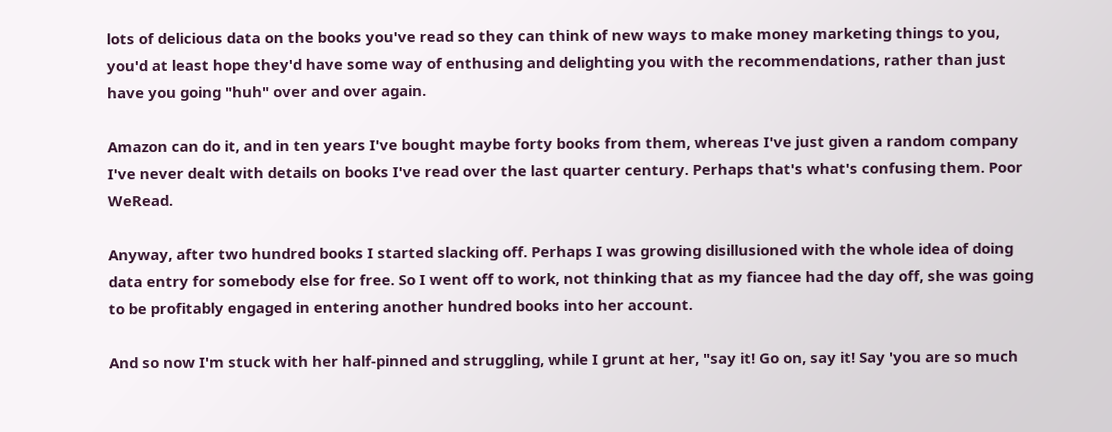lots of delicious data on the books you've read so they can think of new ways to make money marketing things to you, you'd at least hope they'd have some way of enthusing and delighting you with the recommendations, rather than just have you going "huh" over and over again.

Amazon can do it, and in ten years I've bought maybe forty books from them, whereas I've just given a random company I've never dealt with details on books I've read over the last quarter century. Perhaps that's what's confusing them. Poor WeRead.

Anyway, after two hundred books I started slacking off. Perhaps I was growing disillusioned with the whole idea of doing data entry for somebody else for free. So I went off to work, not thinking that as my fiancee had the day off, she was going to be profitably engaged in entering another hundred books into her account.

And so now I'm stuck with her half-pinned and struggling, while I grunt at her, "say it! Go on, say it! Say 'you are so much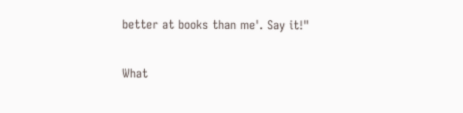better at books than me'. Say it!"

What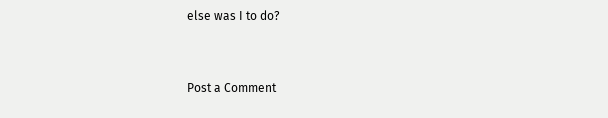else was I to do?


Post a Comment